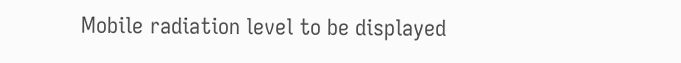Mobile radiation level to be displayed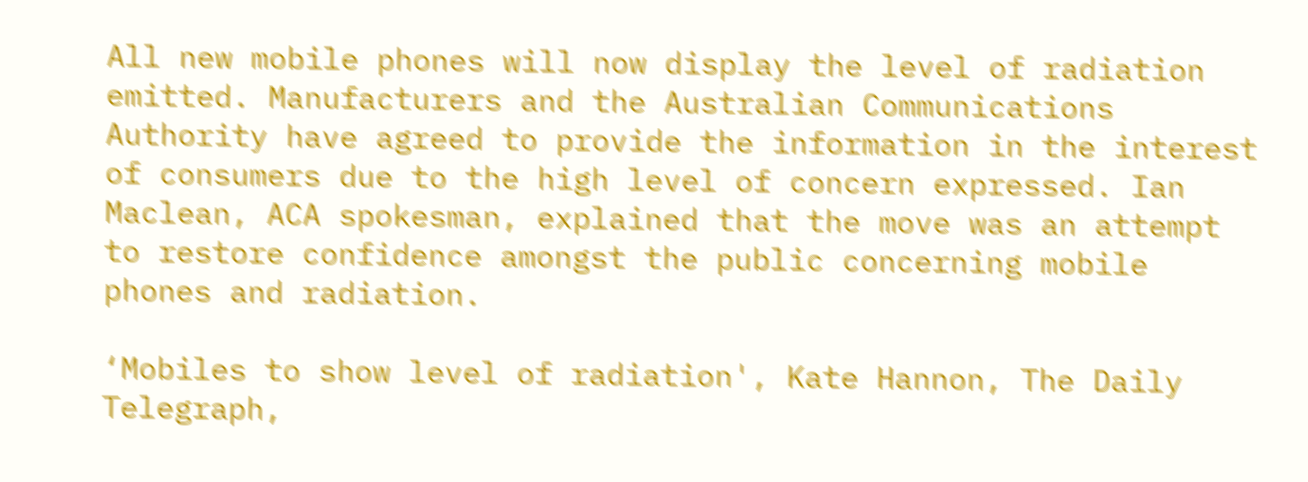All new mobile phones will now display the level of radiation emitted. Manufacturers and the Australian Communications Authority have agreed to provide the information in the interest of consumers due to the high level of concern expressed. Ian Maclean, ACA spokesman, explained that the move was an attempt to restore confidence amongst the public concerning mobile phones and radiation.

‘Mobiles to show level of radiation', Kate Hannon, The Daily Telegraph,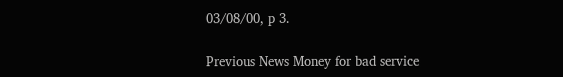03/08/00, p 3.

Previous News Money for bad service